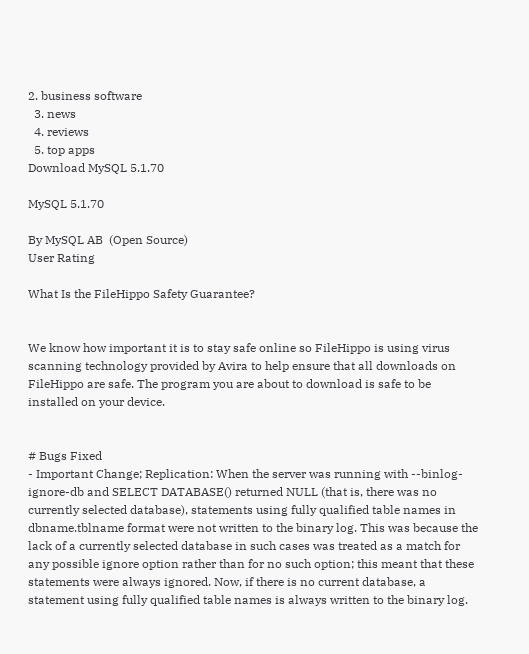2. business software
  3. news
  4. reviews
  5. top apps
Download MySQL 5.1.70

MySQL 5.1.70

By MySQL AB  (Open Source)
User Rating

What Is the FileHippo Safety Guarantee?


We know how important it is to stay safe online so FileHippo is using virus scanning technology provided by Avira to help ensure that all downloads on FileHippo are safe. The program you are about to download is safe to be installed on your device.


# Bugs Fixed
- Important Change; Replication: When the server was running with --binlog-ignore-db and SELECT DATABASE() returned NULL (that is, there was no currently selected database), statements using fully qualified table names in dbname.tblname format were not written to the binary log. This was because the lack of a currently selected database in such cases was treated as a match for any possible ignore option rather than for no such option; this meant that these statements were always ignored. Now, if there is no current database, a statement using fully qualified table names is always written to the binary log.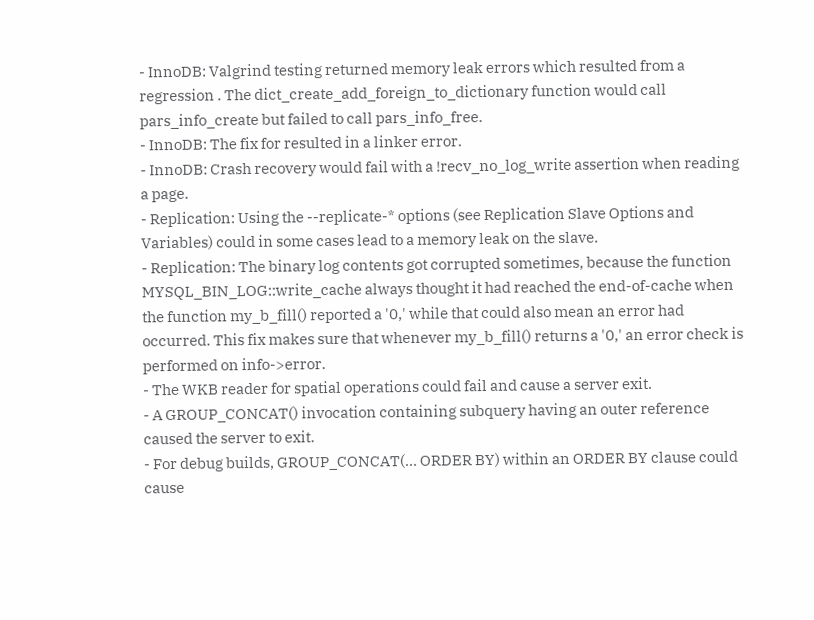- InnoDB: Valgrind testing returned memory leak errors which resulted from a regression . The dict_create_add_foreign_to_dictionary function would call pars_info_create but failed to call pars_info_free.
- InnoDB: The fix for resulted in a linker error.
- InnoDB: Crash recovery would fail with a !recv_no_log_write assertion when reading a page.
- Replication: Using the --replicate-* options (see Replication Slave Options and Variables) could in some cases lead to a memory leak on the slave.
- Replication: The binary log contents got corrupted sometimes, because the function MYSQL_BIN_LOG::write_cache always thought it had reached the end-of-cache when the function my_b_fill() reported a '0,' while that could also mean an error had occurred. This fix makes sure that whenever my_b_fill() returns a '0,' an error check is performed on info->error.
- The WKB reader for spatial operations could fail and cause a server exit.
- A GROUP_CONCAT() invocation containing subquery having an outer reference caused the server to exit.
- For debug builds, GROUP_CONCAT(... ORDER BY) within an ORDER BY clause could cause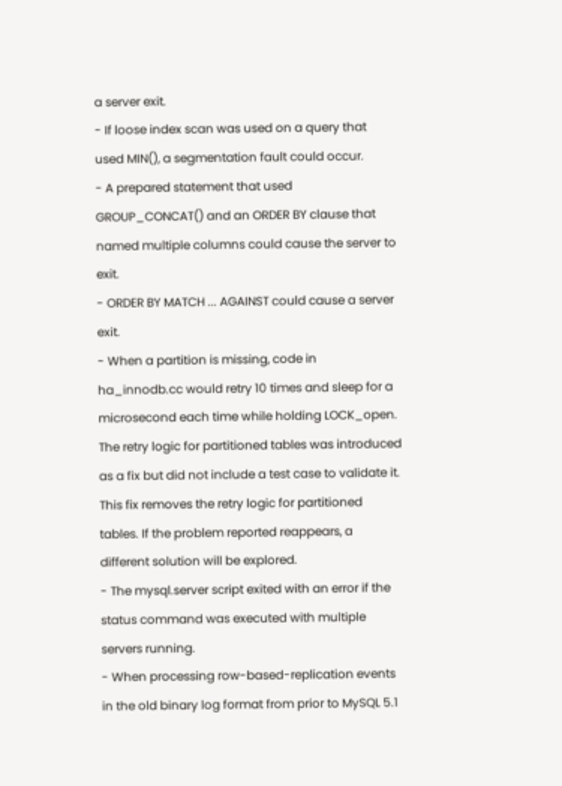a server exit.
- If loose index scan was used on a query that used MIN(), a segmentation fault could occur.
- A prepared statement that used GROUP_CONCAT() and an ORDER BY clause that named multiple columns could cause the server to exit.
- ORDER BY MATCH ... AGAINST could cause a server exit.
- When a partition is missing, code in ha_innodb.cc would retry 10 times and sleep for a microsecond each time while holding LOCK_open. The retry logic for partitioned tables was introduced as a fix but did not include a test case to validate it. This fix removes the retry logic for partitioned tables. If the problem reported reappears, a different solution will be explored.
- The mysql.server script exited with an error if the status command was executed with multiple servers running.
- When processing row-based-replication events in the old binary log format from prior to MySQL 5.1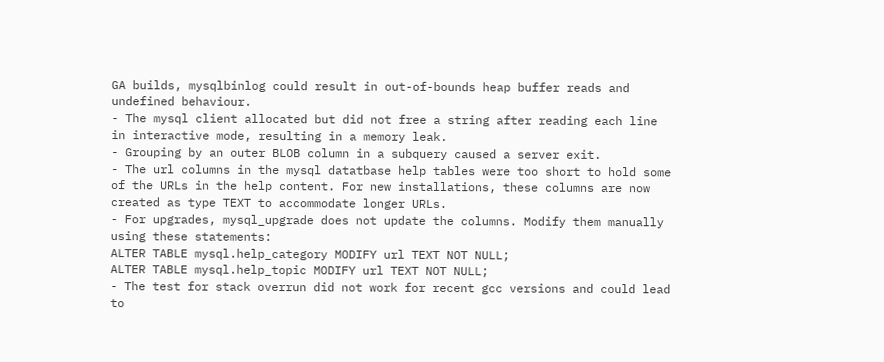GA builds, mysqlbinlog could result in out-of-bounds heap buffer reads and undefined behaviour.
- The mysql client allocated but did not free a string after reading each line in interactive mode, resulting in a memory leak.
- Grouping by an outer BLOB column in a subquery caused a server exit.
- The url columns in the mysql datatbase help tables were too short to hold some of the URLs in the help content. For new installations, these columns are now created as type TEXT to accommodate longer URLs.
- For upgrades, mysql_upgrade does not update the columns. Modify them manually using these statements:
ALTER TABLE mysql.help_category MODIFY url TEXT NOT NULL;
ALTER TABLE mysql.help_topic MODIFY url TEXT NOT NULL;
- The test for stack overrun did not work for recent gcc versions and could lead to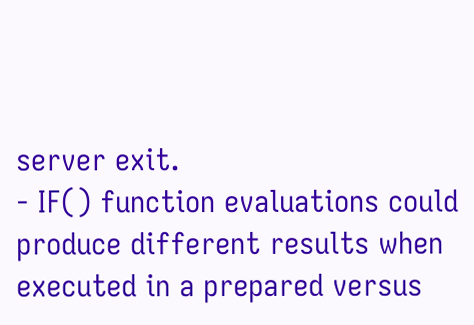server exit.
- IF() function evaluations could produce different results when executed in a prepared versus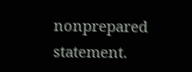nonprepared statement.